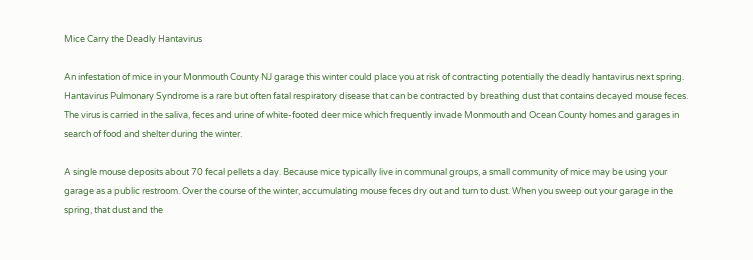Mice Carry the Deadly Hantavirus

An infestation of mice in your Monmouth County NJ garage this winter could place you at risk of contracting potentially the deadly hantavirus next spring. Hantavirus Pulmonary Syndrome is a rare but often fatal respiratory disease that can be contracted by breathing dust that contains decayed mouse feces. The virus is carried in the saliva, feces and urine of white-footed deer mice which frequently invade Monmouth and Ocean County homes and garages in search of food and shelter during the winter.

A single mouse deposits about 70 fecal pellets a day. Because mice typically live in communal groups, a small community of mice may be using your garage as a public restroom. Over the course of the winter, accumulating mouse feces dry out and turn to dust. When you sweep out your garage in the spring, that dust and the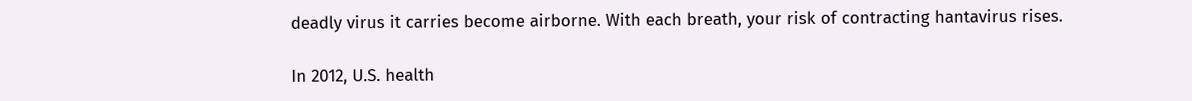deadly virus it carries become airborne. With each breath, your risk of contracting hantavirus rises.

In 2012, U.S. health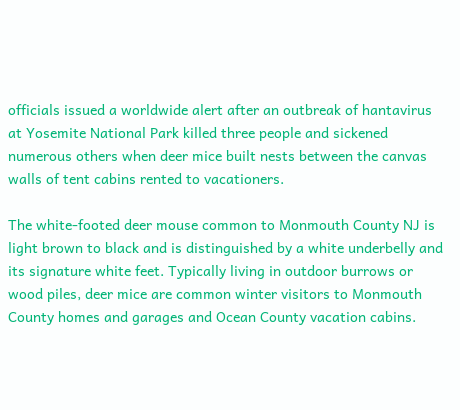officials issued a worldwide alert after an outbreak of hantavirus at Yosemite National Park killed three people and sickened numerous others when deer mice built nests between the canvas walls of tent cabins rented to vacationers.

The white-footed deer mouse common to Monmouth County NJ is light brown to black and is distinguished by a white underbelly and its signature white feet. Typically living in outdoor burrows or wood piles, deer mice are common winter visitors to Monmouth County homes and garages and Ocean County vacation cabins.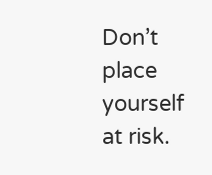Don’t place yourself at risk.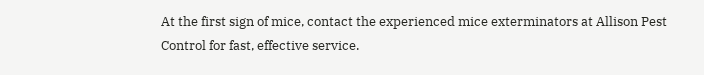At the first sign of mice, contact the experienced mice exterminators at Allison Pest Control for fast, effective service.